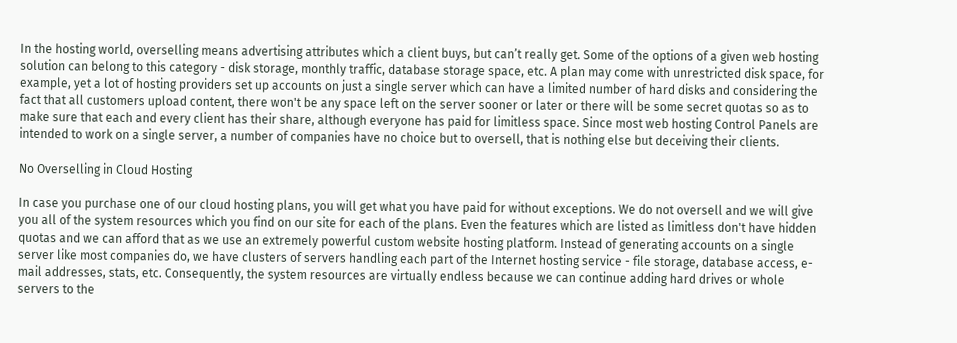In the hosting world, overselling means advertising attributes which a client buys, but can’t really get. Some of the options of a given web hosting solution can belong to this category - disk storage, monthly traffic, database storage space, etc. A plan may come with unrestricted disk space, for example, yet a lot of hosting providers set up accounts on just a single server which can have a limited number of hard disks and considering the fact that all customers upload content, there won't be any space left on the server sooner or later or there will be some secret quotas so as to make sure that each and every client has their share, although everyone has paid for limitless space. Since most web hosting Control Panels are intended to work on a single server, a number of companies have no choice but to oversell, that is nothing else but deceiving their clients.

No Overselling in Cloud Hosting

In case you purchase one of our cloud hosting plans, you will get what you have paid for without exceptions. We do not oversell and we will give you all of the system resources which you find on our site for each of the plans. Even the features which are listed as limitless don't have hidden quotas and we can afford that as we use an extremely powerful custom website hosting platform. Instead of generating accounts on a single server like most companies do, we have clusters of servers handling each part of the Internet hosting service - file storage, database access, e-mail addresses, stats, etc. Consequently, the system resources are virtually endless because we can continue adding hard drives or whole servers to the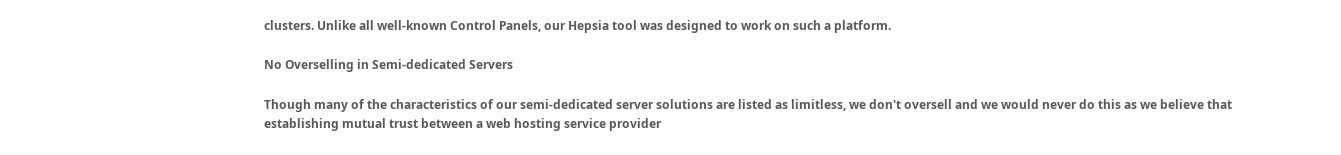clusters. Unlike all well-known Control Panels, our Hepsia tool was designed to work on such a platform.

No Overselling in Semi-dedicated Servers

Though many of the characteristics of our semi-dedicated server solutions are listed as limitless, we don't oversell and we would never do this as we believe that establishing mutual trust between a web hosting service provider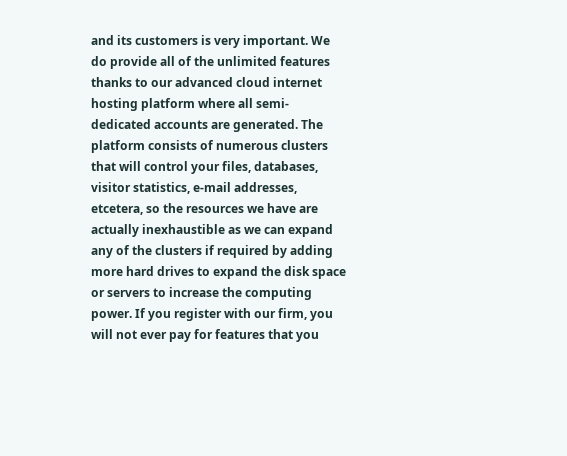and its customers is very important. We do provide all of the unlimited features thanks to our advanced cloud internet hosting platform where all semi-dedicated accounts are generated. The platform consists of numerous clusters that will control your files, databases, visitor statistics, e-mail addresses, etcetera, so the resources we have are actually inexhaustible as we can expand any of the clusters if required by adding more hard drives to expand the disk space or servers to increase the computing power. If you register with our firm, you will not ever pay for features that you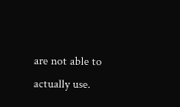are not able to actually use.